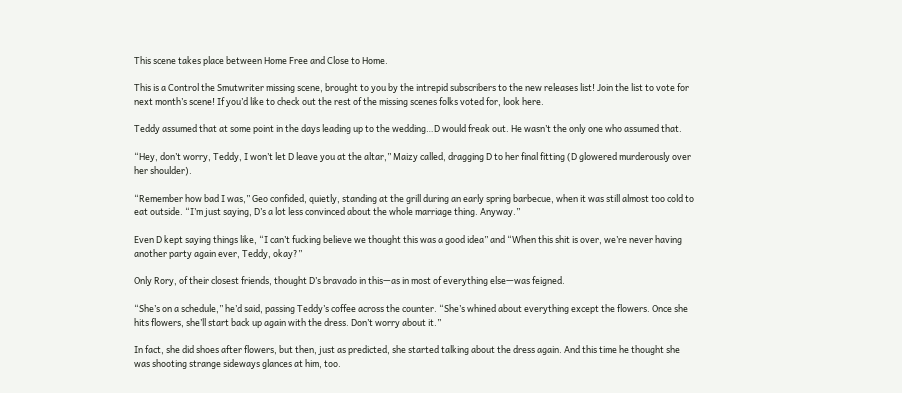This scene takes place between Home Free and Close to Home.

This is a Control the Smutwriter missing scene, brought to you by the intrepid subscribers to the new releases list! Join the list to vote for next month’s scene! If you’d like to check out the rest of the missing scenes folks voted for, look here.

Teddy assumed that at some point in the days leading up to the wedding…D would freak out. He wasn’t the only one who assumed that.

“Hey, don’t worry, Teddy, I won’t let D leave you at the altar,” Maizy called, dragging D to her final fitting (D glowered murderously over her shoulder).

“Remember how bad I was,” Geo confided, quietly, standing at the grill during an early spring barbecue, when it was still almost too cold to eat outside. “I’m just saying, D’s a lot less convinced about the whole marriage thing. Anyway.”

Even D kept saying things like, “I can’t fucking believe we thought this was a good idea” and “When this shit is over, we’re never having another party again ever, Teddy, okay?”

Only Rory, of their closest friends, thought D’s bravado in this—as in most of everything else—was feigned.

“She’s on a schedule,” he’d said, passing Teddy’s coffee across the counter. “She’s whined about everything except the flowers. Once she hits flowers, she’ll start back up again with the dress. Don’t worry about it.”

In fact, she did shoes after flowers, but then, just as predicted, she started talking about the dress again. And this time he thought she was shooting strange sideways glances at him, too.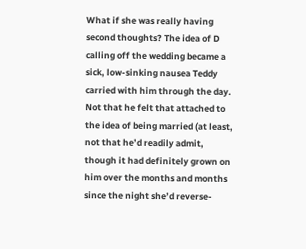What if she was really having second thoughts? The idea of D calling off the wedding became a sick, low-sinking nausea Teddy carried with him through the day. Not that he felt that attached to the idea of being married (at least, not that he’d readily admit, though it had definitely grown on him over the months and months since the night she’d reverse-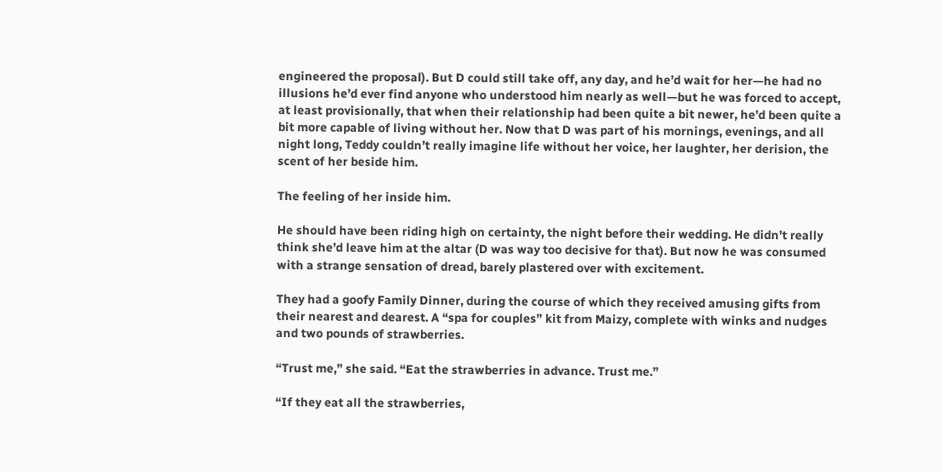engineered the proposal). But D could still take off, any day, and he’d wait for her—he had no illusions he’d ever find anyone who understood him nearly as well—but he was forced to accept, at least provisionally, that when their relationship had been quite a bit newer, he’d been quite a bit more capable of living without her. Now that D was part of his mornings, evenings, and all night long, Teddy couldn’t really imagine life without her voice, her laughter, her derision, the scent of her beside him.

The feeling of her inside him.

He should have been riding high on certainty, the night before their wedding. He didn’t really think she’d leave him at the altar (D was way too decisive for that). But now he was consumed with a strange sensation of dread, barely plastered over with excitement.

They had a goofy Family Dinner, during the course of which they received amusing gifts from their nearest and dearest. A “spa for couples” kit from Maizy, complete with winks and nudges and two pounds of strawberries.

“Trust me,” she said. “Eat the strawberries in advance. Trust me.”

“If they eat all the strawberries,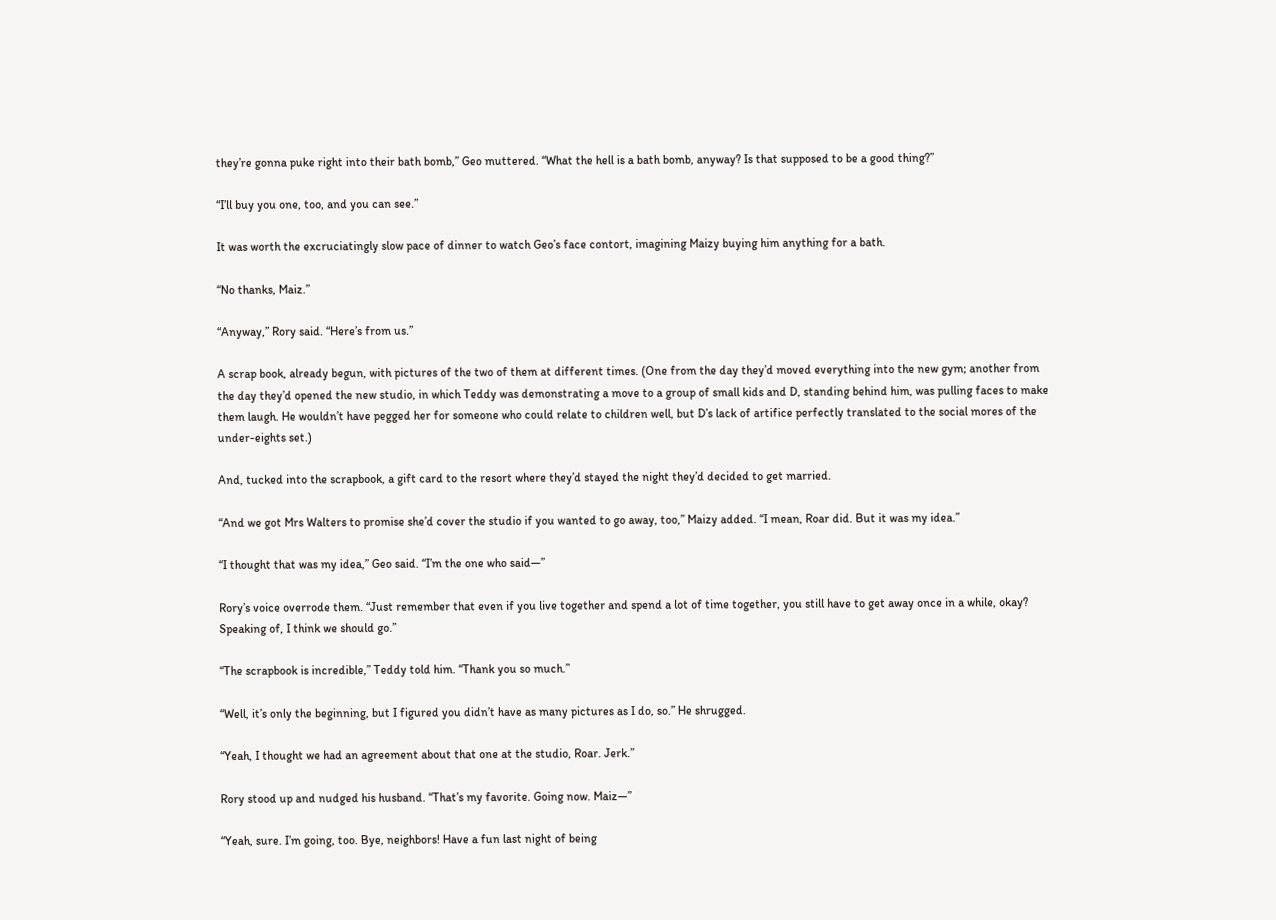they’re gonna puke right into their bath bomb,” Geo muttered. “What the hell is a bath bomb, anyway? Is that supposed to be a good thing?”

“I’ll buy you one, too, and you can see.”

It was worth the excruciatingly slow pace of dinner to watch Geo’s face contort, imagining Maizy buying him anything for a bath.

“No thanks, Maiz.”

“Anyway,” Rory said. “Here’s from us.”

A scrap book, already begun, with pictures of the two of them at different times. (One from the day they’d moved everything into the new gym; another from the day they’d opened the new studio, in which Teddy was demonstrating a move to a group of small kids and D, standing behind him, was pulling faces to make them laugh. He wouldn’t have pegged her for someone who could relate to children well, but D’s lack of artifice perfectly translated to the social mores of the under-eights set.)

And, tucked into the scrapbook, a gift card to the resort where they’d stayed the night they’d decided to get married.

“And we got Mrs Walters to promise she’d cover the studio if you wanted to go away, too,” Maizy added. “I mean, Roar did. But it was my idea.”

“I thought that was my idea,” Geo said. “I’m the one who said—”

Rory’s voice overrode them. “Just remember that even if you live together and spend a lot of time together, you still have to get away once in a while, okay? Speaking of, I think we should go.”

“The scrapbook is incredible,” Teddy told him. “Thank you so much.”

“Well, it’s only the beginning, but I figured you didn’t have as many pictures as I do, so.” He shrugged.

“Yeah, I thought we had an agreement about that one at the studio, Roar. Jerk.”

Rory stood up and nudged his husband. “That’s my favorite. Going now. Maiz—”

“Yeah, sure. I’m going, too. Bye, neighbors! Have a fun last night of being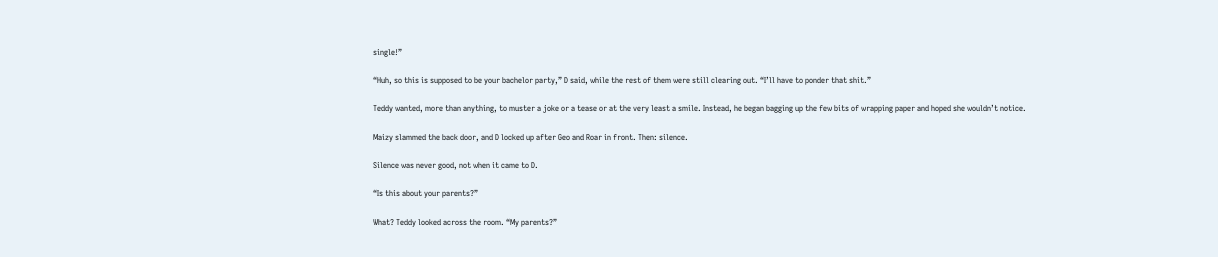single!”

“Huh, so this is supposed to be your bachelor party,” D said, while the rest of them were still clearing out. “I’ll have to ponder that shit.”

Teddy wanted, more than anything, to muster a joke or a tease or at the very least a smile. Instead, he began bagging up the few bits of wrapping paper and hoped she wouldn’t notice.

Maizy slammed the back door, and D locked up after Geo and Roar in front. Then: silence.

Silence was never good, not when it came to D.

“Is this about your parents?”

What? Teddy looked across the room. “My parents?”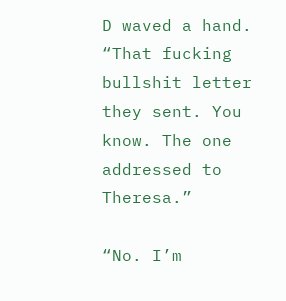D waved a hand. “That fucking bullshit letter they sent. You know. The one addressed to Theresa.”

“No. I’m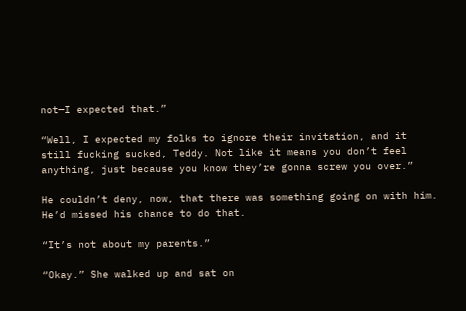not—I expected that.”

“Well, I expected my folks to ignore their invitation, and it still fucking sucked, Teddy. Not like it means you don’t feel anything, just because you know they’re gonna screw you over.”

He couldn’t deny, now, that there was something going on with him. He’d missed his chance to do that.

“It’s not about my parents.”

“Okay.” She walked up and sat on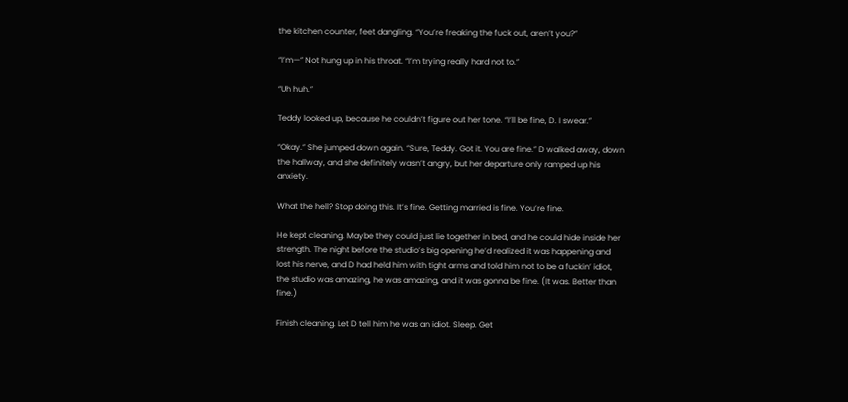the kitchen counter, feet dangling. “You’re freaking the fuck out, aren’t you?”

“I’m—” Not hung up in his throat. “I’m trying really hard not to.”

“Uh huh.”

Teddy looked up, because he couldn’t figure out her tone. “I’ll be fine, D. I swear.”

“Okay.” She jumped down again. “Sure, Teddy. Got it. You are fine.” D walked away, down the hallway, and she definitely wasn’t angry, but her departure only ramped up his anxiety.

What the hell? Stop doing this. It’s fine. Getting married is fine. You’re fine.

He kept cleaning. Maybe they could just lie together in bed, and he could hide inside her strength. The night before the studio’s big opening he’d realized it was happening and lost his nerve, and D had held him with tight arms and told him not to be a fuckin’ idiot, the studio was amazing, he was amazing, and it was gonna be fine. (It was. Better than fine.)

Finish cleaning. Let D tell him he was an idiot. Sleep. Get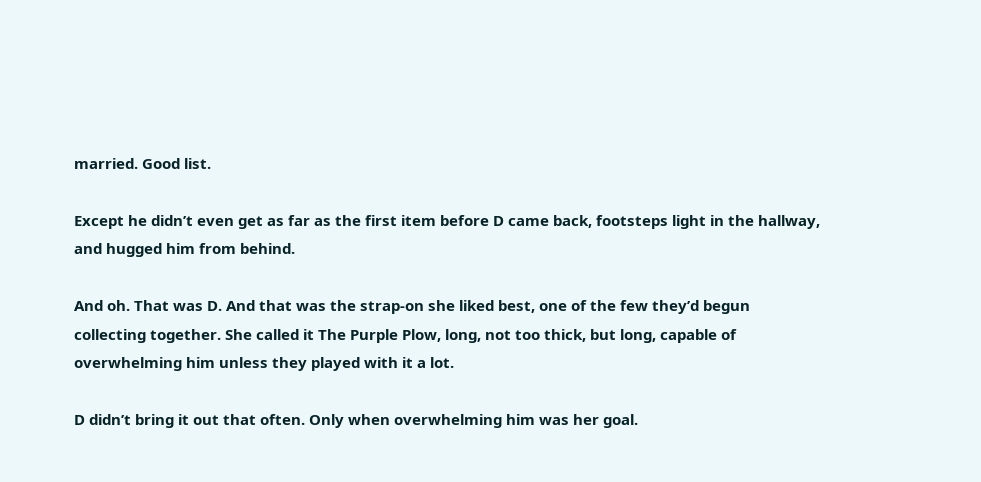married. Good list.

Except he didn’t even get as far as the first item before D came back, footsteps light in the hallway, and hugged him from behind.

And oh. That was D. And that was the strap-on she liked best, one of the few they’d begun collecting together. She called it The Purple Plow, long, not too thick, but long, capable of overwhelming him unless they played with it a lot.

D didn’t bring it out that often. Only when overwhelming him was her goal.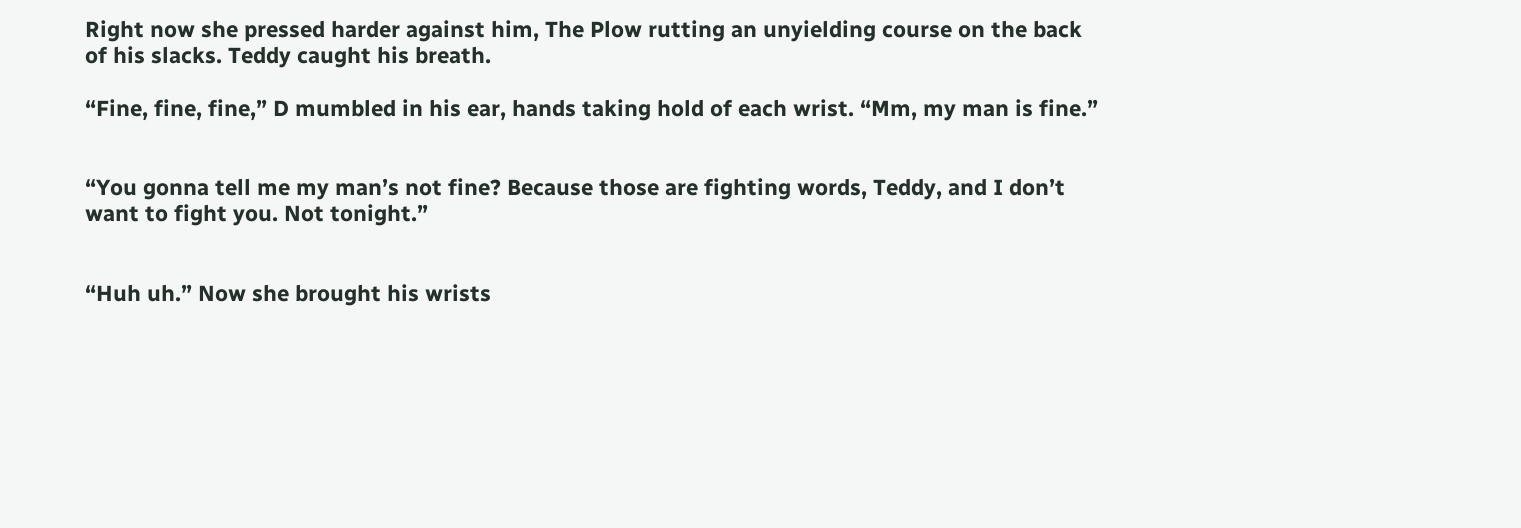Right now she pressed harder against him, The Plow rutting an unyielding course on the back of his slacks. Teddy caught his breath.

“Fine, fine, fine,” D mumbled in his ear, hands taking hold of each wrist. “Mm, my man is fine.”


“You gonna tell me my man’s not fine? Because those are fighting words, Teddy, and I don’t want to fight you. Not tonight.”


“Huh uh.” Now she brought his wrists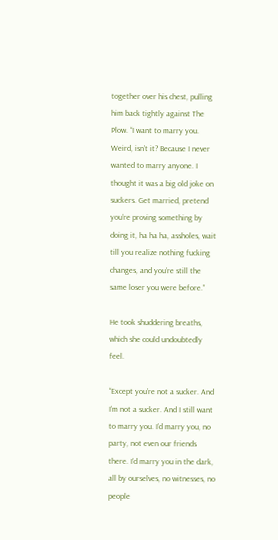together over his chest, pulling him back tightly against The Plow. “I want to marry you. Weird, isn’t it? Because I never wanted to marry anyone. I thought it was a big old joke on suckers. Get married, pretend you’re proving something by doing it, ha ha ha, assholes, wait till you realize nothing fucking changes, and you’re still the same loser you were before.”

He took shuddering breaths, which she could undoubtedly feel.

“Except you’re not a sucker. And I’m not a sucker. And I still want to marry you. I’d marry you, no party, not even our friends there. I’d marry you in the dark, all by ourselves, no witnesses, no people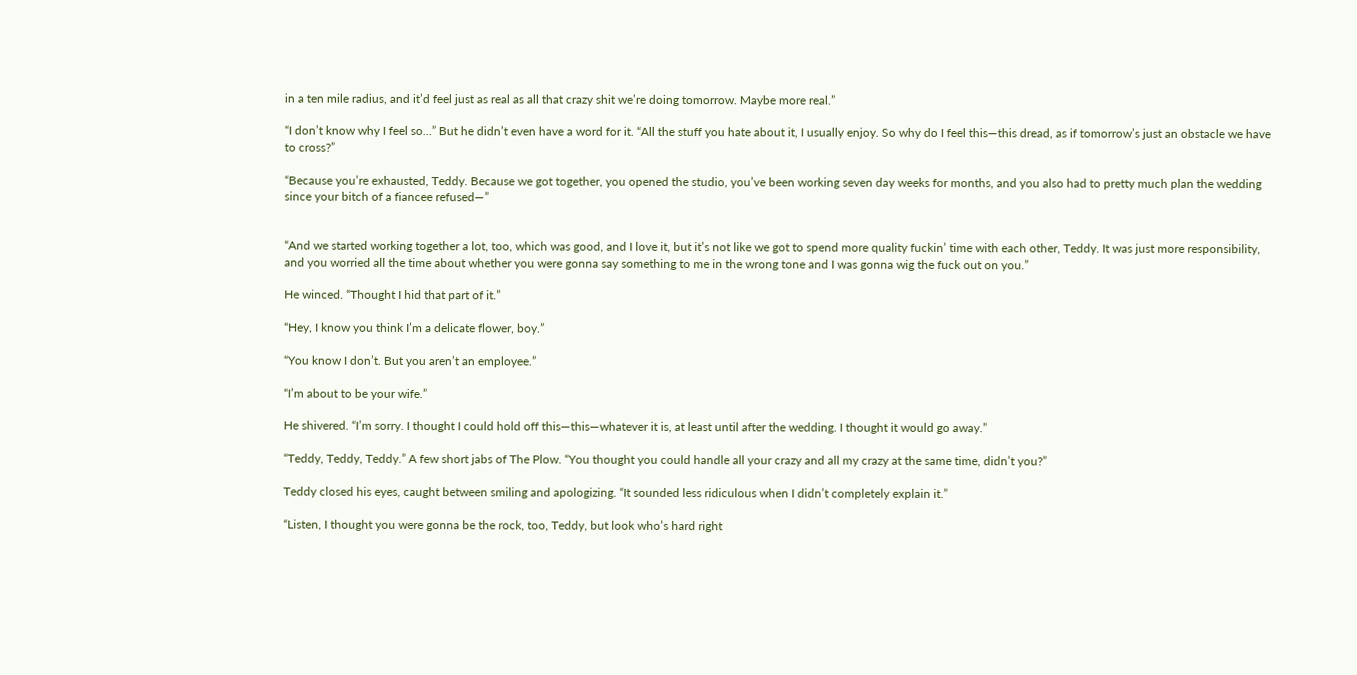in a ten mile radius, and it’d feel just as real as all that crazy shit we’re doing tomorrow. Maybe more real.”

“I don’t know why I feel so…” But he didn’t even have a word for it. “All the stuff you hate about it, I usually enjoy. So why do I feel this—this dread, as if tomorrow’s just an obstacle we have to cross?”

“Because you’re exhausted, Teddy. Because we got together, you opened the studio, you’ve been working seven day weeks for months, and you also had to pretty much plan the wedding since your bitch of a fiancee refused—”


“And we started working together a lot, too, which was good, and I love it, but it’s not like we got to spend more quality fuckin’ time with each other, Teddy. It was just more responsibility, and you worried all the time about whether you were gonna say something to me in the wrong tone and I was gonna wig the fuck out on you.”

He winced. “Thought I hid that part of it.”

“Hey, I know you think I’m a delicate flower, boy.”

“You know I don’t. But you aren’t an employee.”

“I’m about to be your wife.”

He shivered. “I’m sorry. I thought I could hold off this—this—whatever it is, at least until after the wedding. I thought it would go away.”

“Teddy, Teddy, Teddy.” A few short jabs of The Plow. “You thought you could handle all your crazy and all my crazy at the same time, didn’t you?”

Teddy closed his eyes, caught between smiling and apologizing. “It sounded less ridiculous when I didn’t completely explain it.”

“Listen, I thought you were gonna be the rock, too, Teddy, but look who’s hard right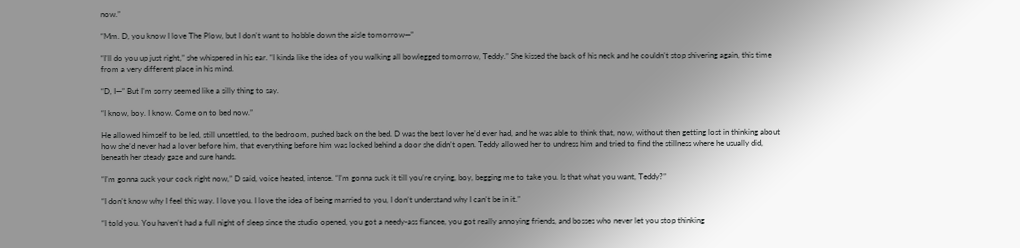now.”

“Mm. D, you know I love The Plow, but I don’t want to hobble down the aisle tomorrow—”

“I’ll do you up just right,” she whispered in his ear. “I kinda like the idea of you walking all bowlegged tomorrow, Teddy.” She kissed the back of his neck and he couldn’t stop shivering again, this time from a very different place in his mind.

“D, I—” But I’m sorry seemed like a silly thing to say.

“I know, boy. I know. Come on to bed now.”

He allowed himself to be led, still unsettled, to the bedroom, pushed back on the bed. D was the best lover he’d ever had, and he was able to think that, now, without then getting lost in thinking about how she’d never had a lover before him, that everything before him was locked behind a door she didn’t open. Teddy allowed her to undress him and tried to find the stillness where he usually did, beneath her steady gaze and sure hands.

“I’m gonna suck your cock right now,” D said, voice heated, intense. “I’m gonna suck it till you’re crying, boy, begging me to take you. Is that what you want, Teddy?”

“I don’t know why I feel this way. I love you. I love the idea of being married to you, I don’t understand why I can’t be in it.”

“I told you. You haven’t had a full night of sleep since the studio opened, you got a needy-ass fiancee, you got really annoying friends, and bosses who never let you stop thinking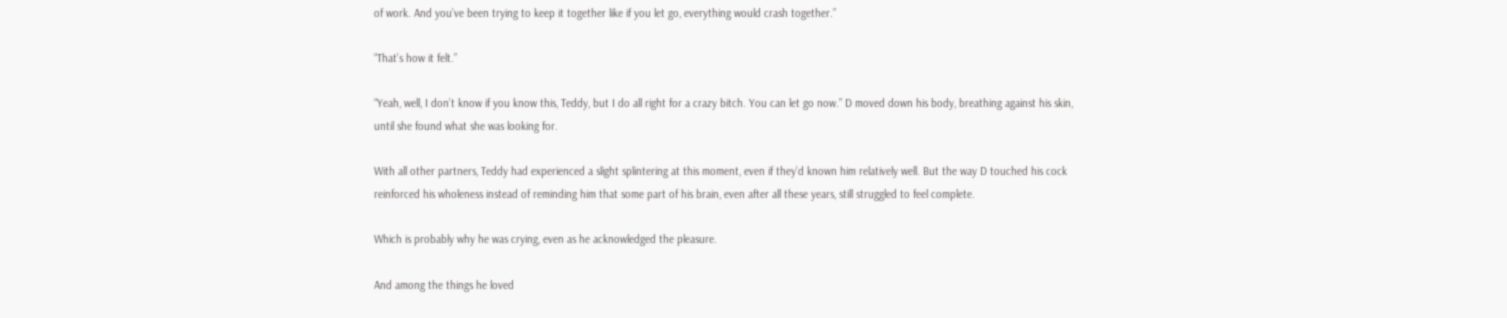of work. And you’ve been trying to keep it together like if you let go, everything would crash together.”

“That’s how it felt.”

“Yeah, well, I don’t know if you know this, Teddy, but I do all right for a crazy bitch. You can let go now.” D moved down his body, breathing against his skin, until she found what she was looking for.

With all other partners, Teddy had experienced a slight splintering at this moment, even if they’d known him relatively well. But the way D touched his cock reinforced his wholeness instead of reminding him that some part of his brain, even after all these years, still struggled to feel complete.

Which is probably why he was crying, even as he acknowledged the pleasure.

And among the things he loved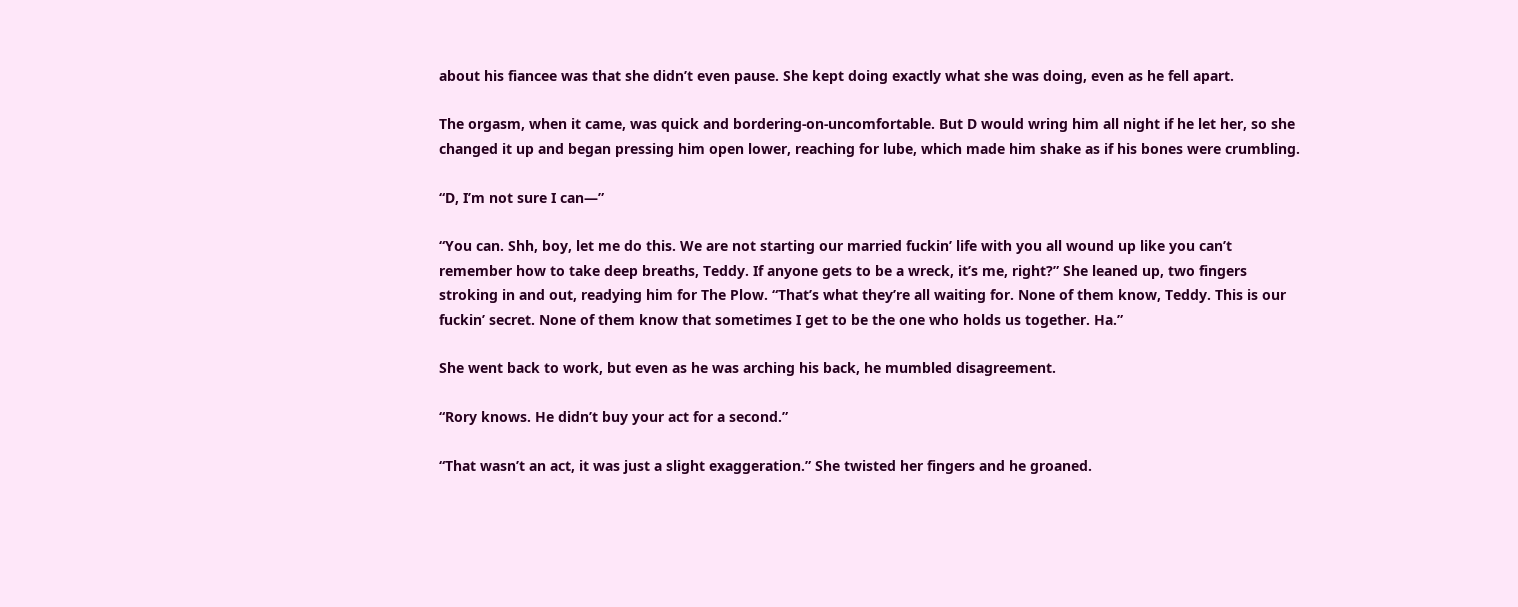about his fiancee was that she didn’t even pause. She kept doing exactly what she was doing, even as he fell apart.

The orgasm, when it came, was quick and bordering-on-uncomfortable. But D would wring him all night if he let her, so she changed it up and began pressing him open lower, reaching for lube, which made him shake as if his bones were crumbling.

“D, I’m not sure I can—”

“You can. Shh, boy, let me do this. We are not starting our married fuckin’ life with you all wound up like you can’t remember how to take deep breaths, Teddy. If anyone gets to be a wreck, it’s me, right?” She leaned up, two fingers stroking in and out, readying him for The Plow. “That’s what they’re all waiting for. None of them know, Teddy. This is our fuckin’ secret. None of them know that sometimes I get to be the one who holds us together. Ha.”

She went back to work, but even as he was arching his back, he mumbled disagreement.

“Rory knows. He didn’t buy your act for a second.”

“That wasn’t an act, it was just a slight exaggeration.” She twisted her fingers and he groaned.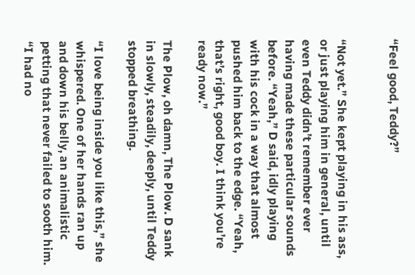“Feel good, Teddy?”


“Not yet.” She kept playing in his ass, or just playing him in general, until even Teddy didn’t remember ever having made these particular sounds before. “Yeah,” D said, idly playing with his cock in a way that almost pushed him back to the edge. “Yeah, that’s right, good boy. I think you’re ready now.”

The Plow, oh damn, The Plow. D sank in slowly, steadily, deeply, until Teddy stopped breathing.

“I love being inside you like this,” she whispered. One of her hands ran up and down his belly, an animalistic petting that never failed to sooth him. “I had no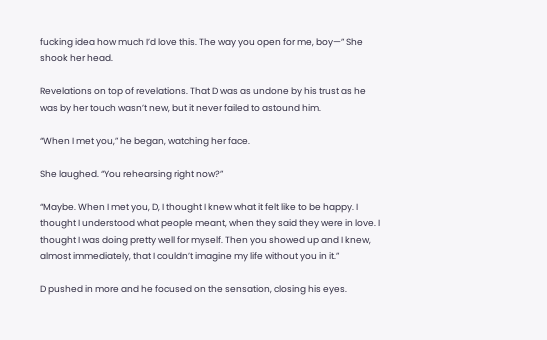fucking idea how much I’d love this. The way you open for me, boy—” She shook her head.

Revelations on top of revelations. That D was as undone by his trust as he was by her touch wasn’t new, but it never failed to astound him.

“When I met you,” he began, watching her face.

She laughed. “You rehearsing right now?”

“Maybe. When I met you, D, I thought I knew what it felt like to be happy. I thought I understood what people meant, when they said they were in love. I thought I was doing pretty well for myself. Then you showed up and I knew, almost immediately, that I couldn’t imagine my life without you in it.”

D pushed in more and he focused on the sensation, closing his eyes.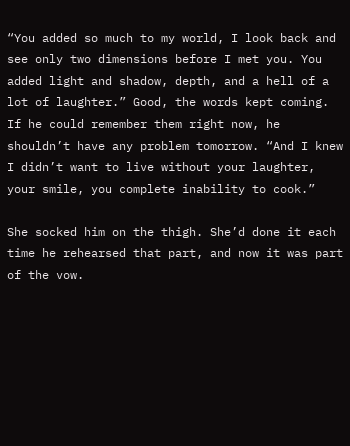“You added so much to my world, I look back and see only two dimensions before I met you. You added light and shadow, depth, and a hell of a lot of laughter.” Good, the words kept coming. If he could remember them right now, he shouldn’t have any problem tomorrow. “And I knew I didn’t want to live without your laughter, your smile, you complete inability to cook.”

She socked him on the thigh. She’d done it each time he rehearsed that part, and now it was part of the vow.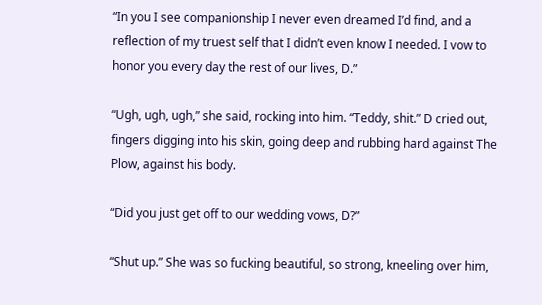“In you I see companionship I never even dreamed I’d find, and a reflection of my truest self that I didn’t even know I needed. I vow to honor you every day the rest of our lives, D.”

“Ugh, ugh, ugh,” she said, rocking into him. “Teddy, shit.” D cried out, fingers digging into his skin, going deep and rubbing hard against The Plow, against his body.

“Did you just get off to our wedding vows, D?”

“Shut up.” She was so fucking beautiful, so strong, kneeling over him,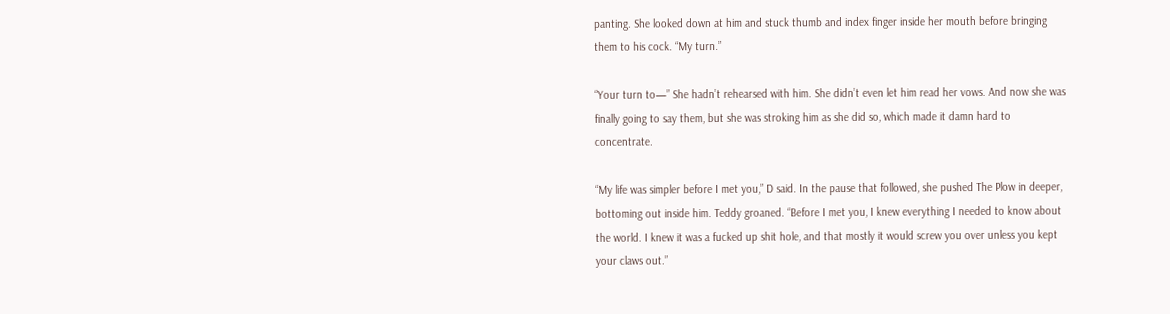panting. She looked down at him and stuck thumb and index finger inside her mouth before bringing them to his cock. “My turn.”

“Your turn to—” She hadn’t rehearsed with him. She didn’t even let him read her vows. And now she was finally going to say them, but she was stroking him as she did so, which made it damn hard to concentrate.

“My life was simpler before I met you,” D said. In the pause that followed, she pushed The Plow in deeper, bottoming out inside him. Teddy groaned. “Before I met you, I knew everything I needed to know about the world. I knew it was a fucked up shit hole, and that mostly it would screw you over unless you kept your claws out.”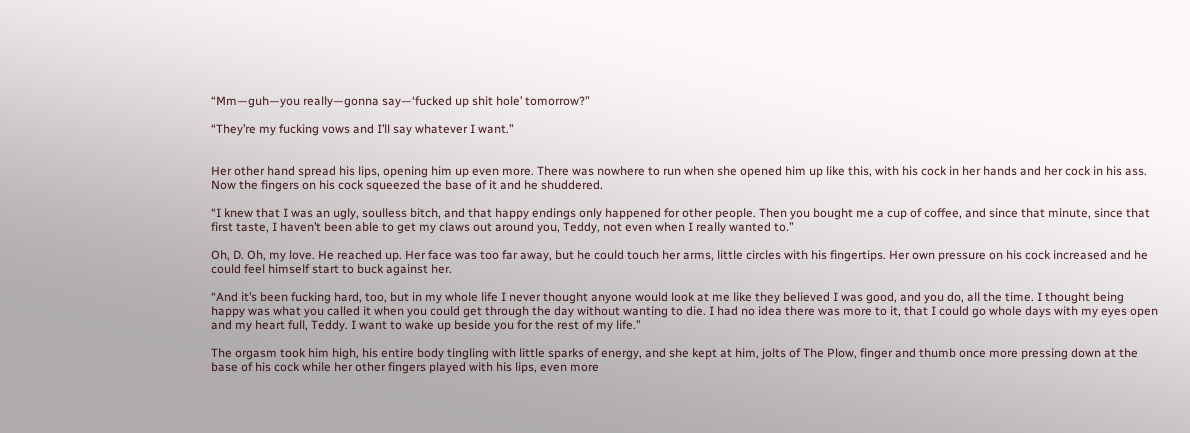“Mm—guh—you really—gonna say—‘fucked up shit hole’ tomorrow?”

“They’re my fucking vows and I’ll say whatever I want.”


Her other hand spread his lips, opening him up even more. There was nowhere to run when she opened him up like this, with his cock in her hands and her cock in his ass. Now the fingers on his cock squeezed the base of it and he shuddered.

“I knew that I was an ugly, soulless bitch, and that happy endings only happened for other people. Then you bought me a cup of coffee, and since that minute, since that first taste, I haven’t been able to get my claws out around you, Teddy, not even when I really wanted to.”

Oh, D. Oh, my love. He reached up. Her face was too far away, but he could touch her arms, little circles with his fingertips. Her own pressure on his cock increased and he could feel himself start to buck against her.

“And it’s been fucking hard, too, but in my whole life I never thought anyone would look at me like they believed I was good, and you do, all the time. I thought being happy was what you called it when you could get through the day without wanting to die. I had no idea there was more to it, that I could go whole days with my eyes open and my heart full, Teddy. I want to wake up beside you for the rest of my life.”

The orgasm took him high, his entire body tingling with little sparks of energy, and she kept at him, jolts of The Plow, finger and thumb once more pressing down at the base of his cock while her other fingers played with his lips, even more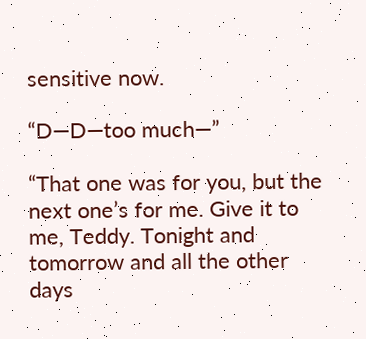sensitive now.

“D—D—too much—”

“That one was for you, but the next one’s for me. Give it to me, Teddy. Tonight and tomorrow and all the other days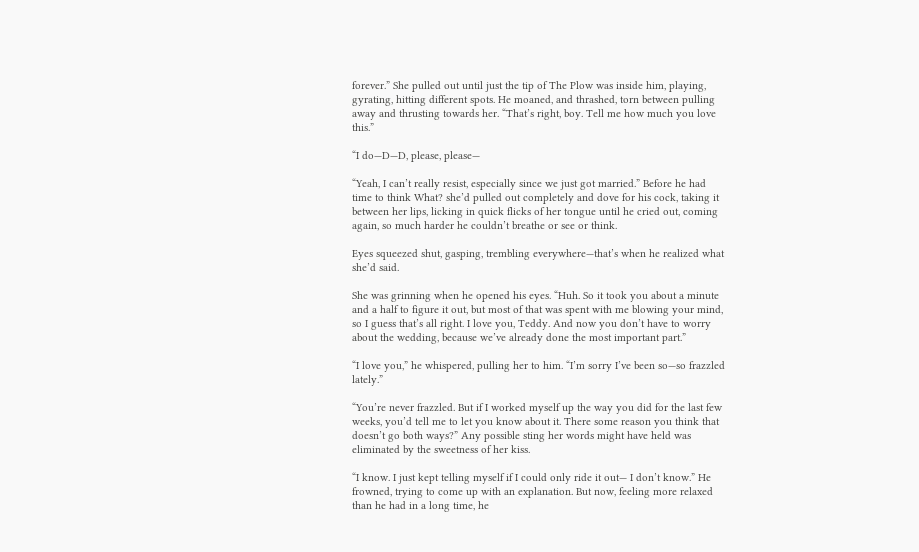forever.” She pulled out until just the tip of The Plow was inside him, playing, gyrating, hitting different spots. He moaned, and thrashed, torn between pulling away and thrusting towards her. “That’s right, boy. Tell me how much you love this.”

“I do—D—D, please, please—

“Yeah, I can’t really resist, especially since we just got married.” Before he had time to think What? she’d pulled out completely and dove for his cock, taking it between her lips, licking in quick flicks of her tongue until he cried out, coming again, so much harder he couldn’t breathe or see or think.

Eyes squeezed shut, gasping, trembling everywhere—that’s when he realized what she’d said.

She was grinning when he opened his eyes. “Huh. So it took you about a minute and a half to figure it out, but most of that was spent with me blowing your mind, so I guess that’s all right. I love you, Teddy. And now you don’t have to worry about the wedding, because we’ve already done the most important part.”

“I love you,” he whispered, pulling her to him. “I’m sorry I’ve been so—so frazzled lately.”

“You’re never frazzled. But if I worked myself up the way you did for the last few weeks, you’d tell me to let you know about it. There some reason you think that doesn’t go both ways?” Any possible sting her words might have held was eliminated by the sweetness of her kiss.

“I know. I just kept telling myself if I could only ride it out— I don’t know.” He frowned, trying to come up with an explanation. But now, feeling more relaxed than he had in a long time, he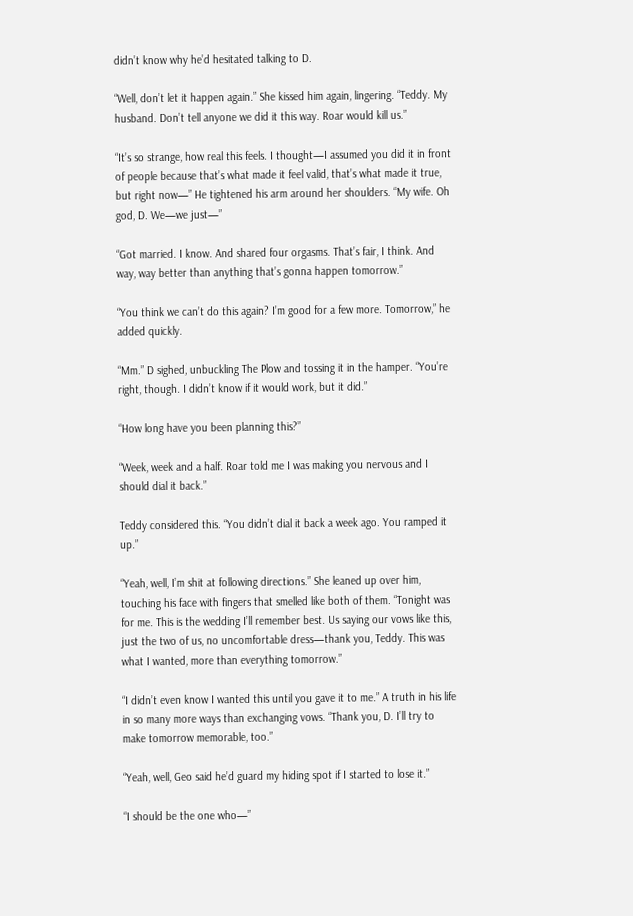didn’t know why he’d hesitated talking to D.

“Well, don’t let it happen again.” She kissed him again, lingering. “Teddy. My husband. Don’t tell anyone we did it this way. Roar would kill us.”

“It’s so strange, how real this feels. I thought—I assumed you did it in front of people because that’s what made it feel valid, that’s what made it true, but right now—” He tightened his arm around her shoulders. “My wife. Oh god, D. We—we just—”

“Got married. I know. And shared four orgasms. That’s fair, I think. And way, way better than anything that’s gonna happen tomorrow.”

“You think we can’t do this again? I’m good for a few more. Tomorrow,” he added quickly.

“Mm.” D sighed, unbuckling The Plow and tossing it in the hamper. “You’re right, though. I didn’t know if it would work, but it did.”

“How long have you been planning this?”

“Week, week and a half. Roar told me I was making you nervous and I should dial it back.”

Teddy considered this. “You didn’t dial it back a week ago. You ramped it up.”

“Yeah, well, I’m shit at following directions.” She leaned up over him, touching his face with fingers that smelled like both of them. “Tonight was for me. This is the wedding I’ll remember best. Us saying our vows like this, just the two of us, no uncomfortable dress—thank you, Teddy. This was what I wanted, more than everything tomorrow.”

“I didn’t even know I wanted this until you gave it to me.” A truth in his life in so many more ways than exchanging vows. “Thank you, D. I’ll try to make tomorrow memorable, too.”

“Yeah, well, Geo said he’d guard my hiding spot if I started to lose it.”

“I should be the one who—”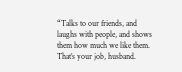“Talks to our friends, and laughs with people, and shows them how much we like them. That’s your job, husband.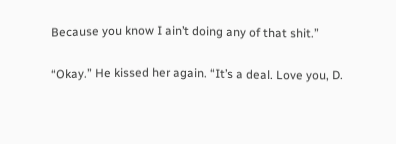Because you know I ain’t doing any of that shit.”

“Okay.” He kissed her again. “It’s a deal. Love you, D.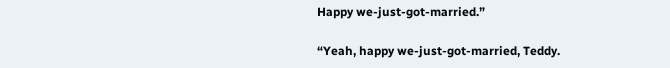Happy we-just-got-married.”

“Yeah, happy we-just-got-married, Teddy.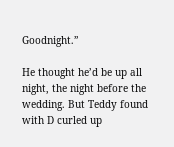Goodnight.”

He thought he’d be up all night, the night before the wedding. But Teddy found with D curled up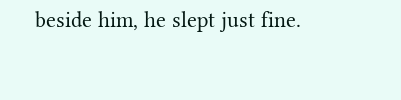beside him, he slept just fine.